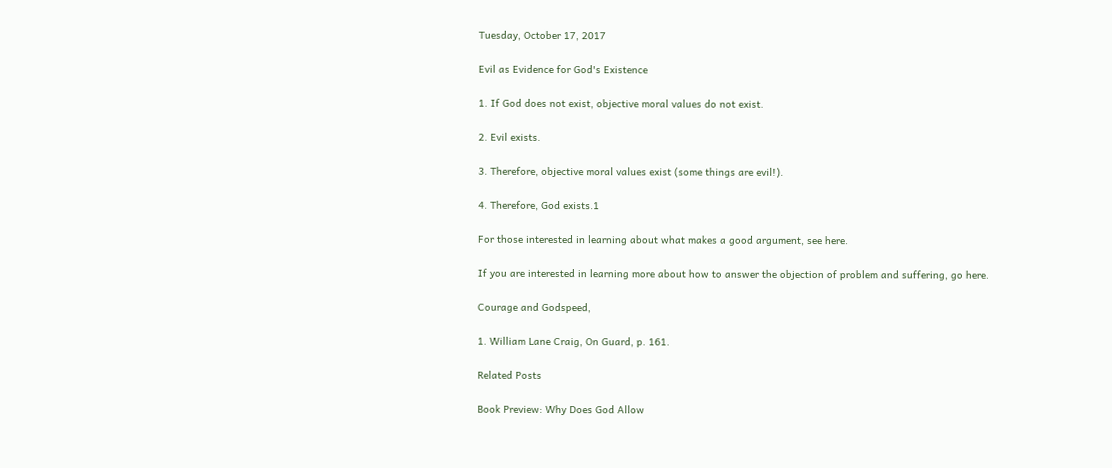Tuesday, October 17, 2017

Evil as Evidence for God's Existence

1. If God does not exist, objective moral values do not exist.

2. Evil exists.

3. Therefore, objective moral values exist (some things are evil!).

4. Therefore, God exists.1

For those interested in learning about what makes a good argument, see here.

If you are interested in learning more about how to answer the objection of problem and suffering, go here.

Courage and Godspeed,

1. William Lane Craig, On Guard, p. 161.

Related Posts

Book Preview: Why Does God Allow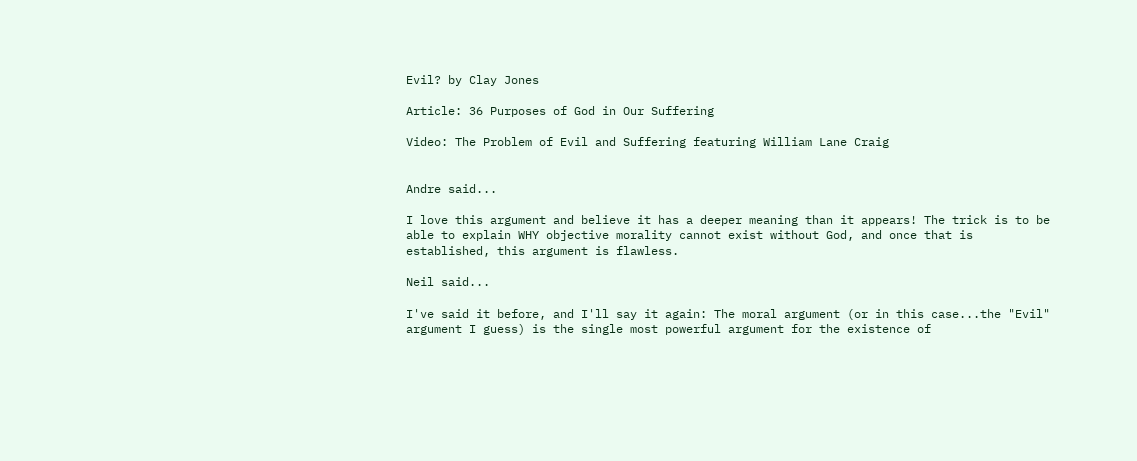Evil? by Clay Jones

Article: 36 Purposes of God in Our Suffering

Video: The Problem of Evil and Suffering featuring William Lane Craig


Andre said...

I love this argument and believe it has a deeper meaning than it appears! The trick is to be able to explain WHY objective morality cannot exist without God, and once that is established, this argument is flawless.

Neil said...

I've said it before, and I'll say it again: The moral argument (or in this case...the "Evil" argument I guess) is the single most powerful argument for the existence of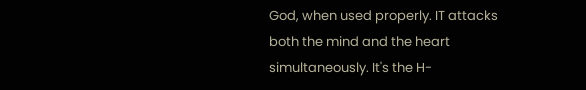God, when used properly. IT attacks both the mind and the heart simultaneously. It's the H-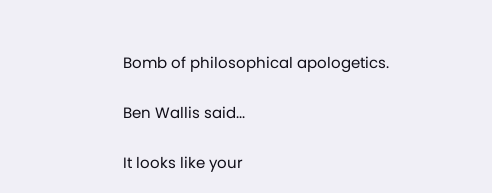Bomb of philosophical apologetics.

Ben Wallis said...

It looks like your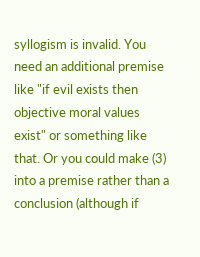syllogism is invalid. You need an additional premise like "if evil exists then objective moral values exist" or something like that. Or you could make (3) into a premise rather than a conclusion (although if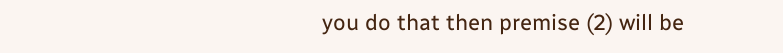you do that then premise (2) will be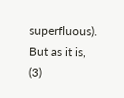superfluous). But as it is, (3)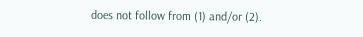does not follow from (1) and/or (2).